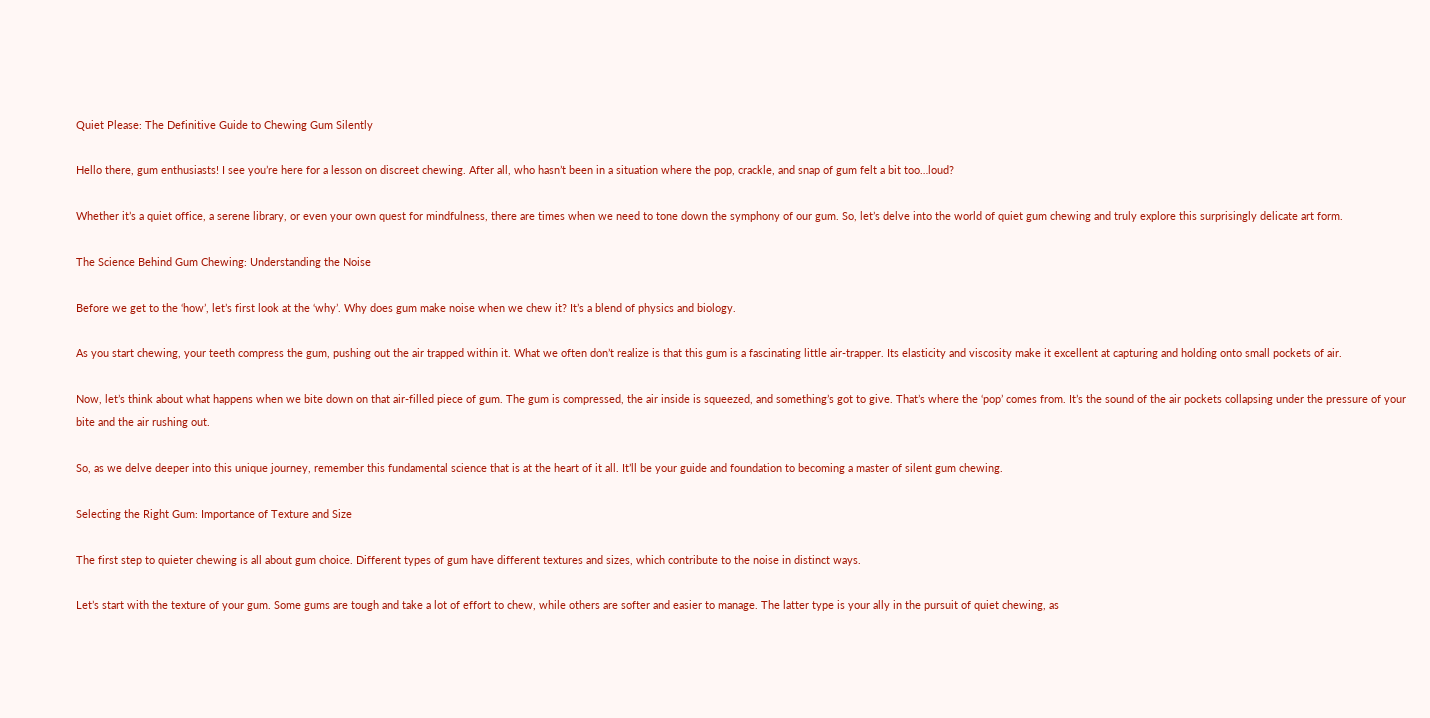Quiet Please: The Definitive Guide to Chewing Gum Silently

Hello there, gum enthusiasts! I see you’re here for a lesson on discreet chewing. After all, who hasn’t been in a situation where the pop, crackle, and snap of gum felt a bit too…loud?

Whether it’s a quiet office, a serene library, or even your own quest for mindfulness, there are times when we need to tone down the symphony of our gum. So, let’s delve into the world of quiet gum chewing and truly explore this surprisingly delicate art form.

The Science Behind Gum Chewing: Understanding the Noise

Before we get to the ‘how’, let’s first look at the ‘why’. Why does gum make noise when we chew it? It’s a blend of physics and biology.

As you start chewing, your teeth compress the gum, pushing out the air trapped within it. What we often don’t realize is that this gum is a fascinating little air-trapper. Its elasticity and viscosity make it excellent at capturing and holding onto small pockets of air.

Now, let’s think about what happens when we bite down on that air-filled piece of gum. The gum is compressed, the air inside is squeezed, and something’s got to give. That’s where the ‘pop’ comes from. It’s the sound of the air pockets collapsing under the pressure of your bite and the air rushing out.

So, as we delve deeper into this unique journey, remember this fundamental science that is at the heart of it all. It’ll be your guide and foundation to becoming a master of silent gum chewing.

Selecting the Right Gum: Importance of Texture and Size

The first step to quieter chewing is all about gum choice. Different types of gum have different textures and sizes, which contribute to the noise in distinct ways.

Let’s start with the texture of your gum. Some gums are tough and take a lot of effort to chew, while others are softer and easier to manage. The latter type is your ally in the pursuit of quiet chewing, as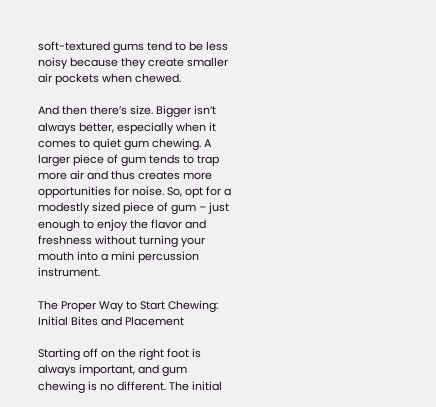soft-textured gums tend to be less noisy because they create smaller air pockets when chewed.

And then there’s size. Bigger isn’t always better, especially when it comes to quiet gum chewing. A larger piece of gum tends to trap more air and thus creates more opportunities for noise. So, opt for a modestly sized piece of gum – just enough to enjoy the flavor and freshness without turning your mouth into a mini percussion instrument.

The Proper Way to Start Chewing: Initial Bites and Placement

Starting off on the right foot is always important, and gum chewing is no different. The initial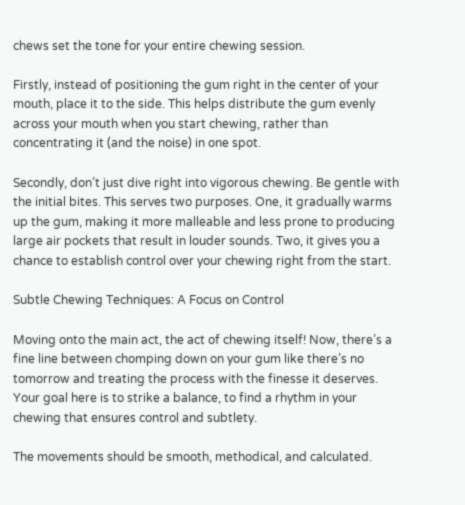chews set the tone for your entire chewing session.

Firstly, instead of positioning the gum right in the center of your mouth, place it to the side. This helps distribute the gum evenly across your mouth when you start chewing, rather than concentrating it (and the noise) in one spot.

Secondly, don’t just dive right into vigorous chewing. Be gentle with the initial bites. This serves two purposes. One, it gradually warms up the gum, making it more malleable and less prone to producing large air pockets that result in louder sounds. Two, it gives you a chance to establish control over your chewing right from the start.

Subtle Chewing Techniques: A Focus on Control

Moving onto the main act, the act of chewing itself! Now, there’s a fine line between chomping down on your gum like there’s no tomorrow and treating the process with the finesse it deserves. Your goal here is to strike a balance, to find a rhythm in your chewing that ensures control and subtlety.

The movements should be smooth, methodical, and calculated.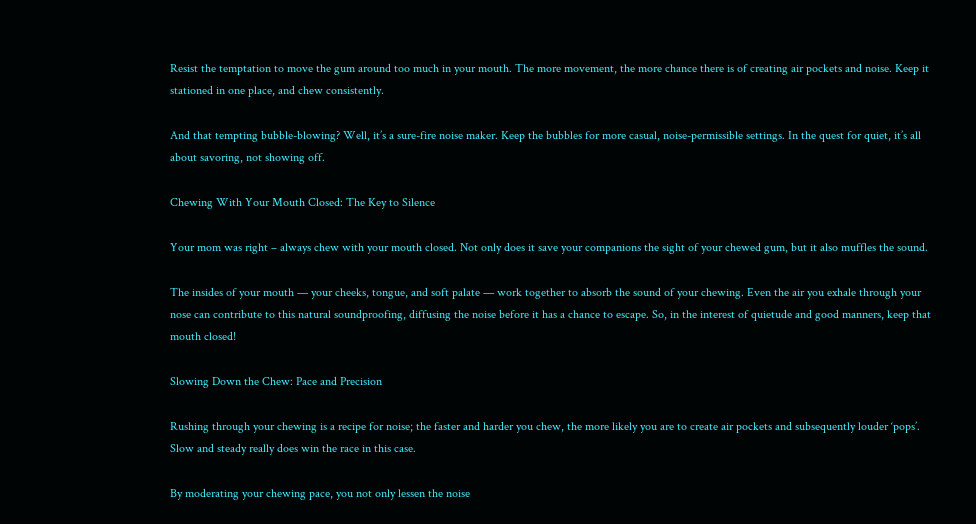Resist the temptation to move the gum around too much in your mouth. The more movement, the more chance there is of creating air pockets and noise. Keep it stationed in one place, and chew consistently.

And that tempting bubble-blowing? Well, it’s a sure-fire noise maker. Keep the bubbles for more casual, noise-permissible settings. In the quest for quiet, it’s all about savoring, not showing off.

Chewing With Your Mouth Closed: The Key to Silence

Your mom was right – always chew with your mouth closed. Not only does it save your companions the sight of your chewed gum, but it also muffles the sound.

The insides of your mouth — your cheeks, tongue, and soft palate — work together to absorb the sound of your chewing. Even the air you exhale through your nose can contribute to this natural soundproofing, diffusing the noise before it has a chance to escape. So, in the interest of quietude and good manners, keep that mouth closed!

Slowing Down the Chew: Pace and Precision

Rushing through your chewing is a recipe for noise; the faster and harder you chew, the more likely you are to create air pockets and subsequently louder ‘pops’. Slow and steady really does win the race in this case.

By moderating your chewing pace, you not only lessen the noise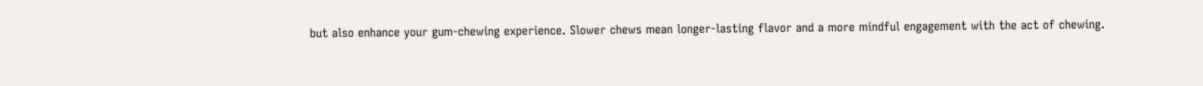but also enhance your gum-chewing experience. Slower chews mean longer-lasting flavor and a more mindful engagement with the act of chewing.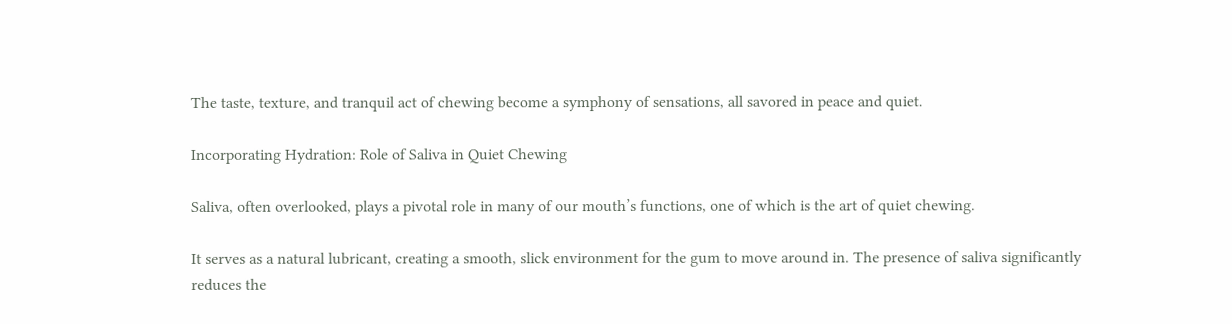The taste, texture, and tranquil act of chewing become a symphony of sensations, all savored in peace and quiet.

Incorporating Hydration: Role of Saliva in Quiet Chewing

Saliva, often overlooked, plays a pivotal role in many of our mouth’s functions, one of which is the art of quiet chewing.

It serves as a natural lubricant, creating a smooth, slick environment for the gum to move around in. The presence of saliva significantly reduces the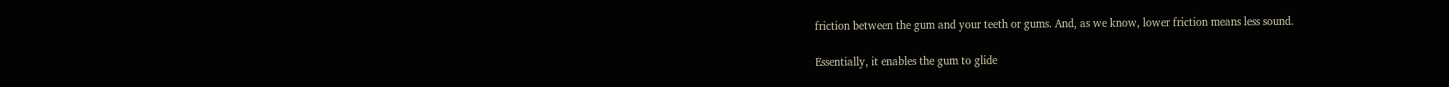friction between the gum and your teeth or gums. And, as we know, lower friction means less sound.

Essentially, it enables the gum to glide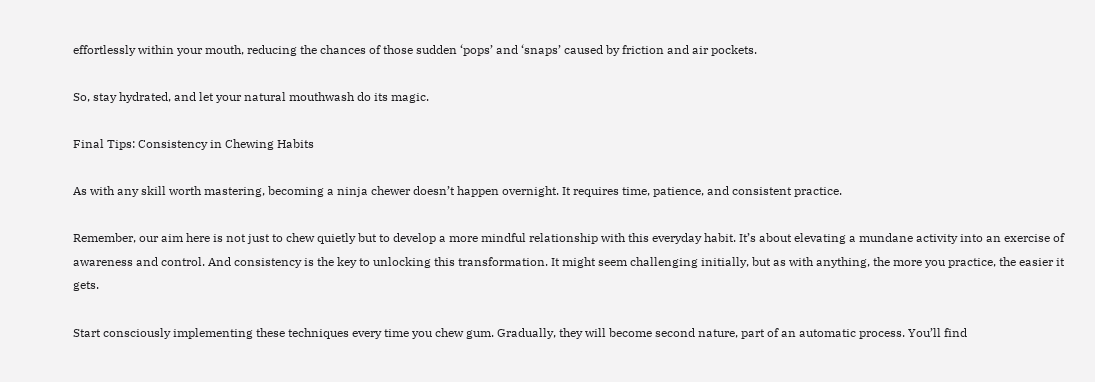effortlessly within your mouth, reducing the chances of those sudden ‘pops’ and ‘snaps’ caused by friction and air pockets.

So, stay hydrated, and let your natural mouthwash do its magic.

Final Tips: Consistency in Chewing Habits

As with any skill worth mastering, becoming a ninja chewer doesn’t happen overnight. It requires time, patience, and consistent practice.

Remember, our aim here is not just to chew quietly but to develop a more mindful relationship with this everyday habit. It’s about elevating a mundane activity into an exercise of awareness and control. And consistency is the key to unlocking this transformation. It might seem challenging initially, but as with anything, the more you practice, the easier it gets.

Start consciously implementing these techniques every time you chew gum. Gradually, they will become second nature, part of an automatic process. You’ll find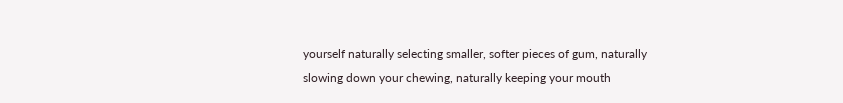yourself naturally selecting smaller, softer pieces of gum, naturally slowing down your chewing, naturally keeping your mouth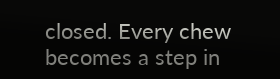closed. Every chew becomes a step in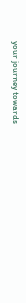your journey towards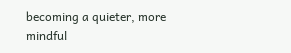becoming a quieter, more mindful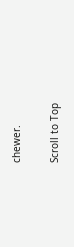chewer.

Scroll to Top